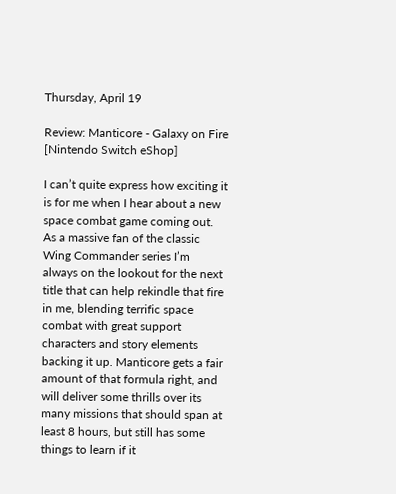Thursday, April 19

Review: Manticore - Galaxy on Fire [Nintendo Switch eShop]

I can’t quite express how exciting it is for me when I hear about a new space combat game coming out. As a massive fan of the classic Wing Commander series I’m always on the lookout for the next title that can help rekindle that fire in me, blending terrific space combat with great support characters and story elements backing it up. Manticore gets a fair amount of that formula right, and will deliver some thrills over its many missions that should span at least 8 hours, but still has some things to learn if it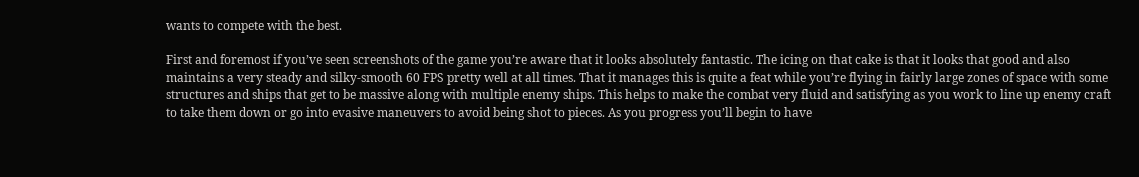wants to compete with the best.

First and foremost if you’ve seen screenshots of the game you’re aware that it looks absolutely fantastic. The icing on that cake is that it looks that good and also maintains a very steady and silky-smooth 60 FPS pretty well at all times. That it manages this is quite a feat while you’re flying in fairly large zones of space with some structures and ships that get to be massive along with multiple enemy ships. This helps to make the combat very fluid and satisfying as you work to line up enemy craft to take them down or go into evasive maneuvers to avoid being shot to pieces. As you progress you’ll begin to have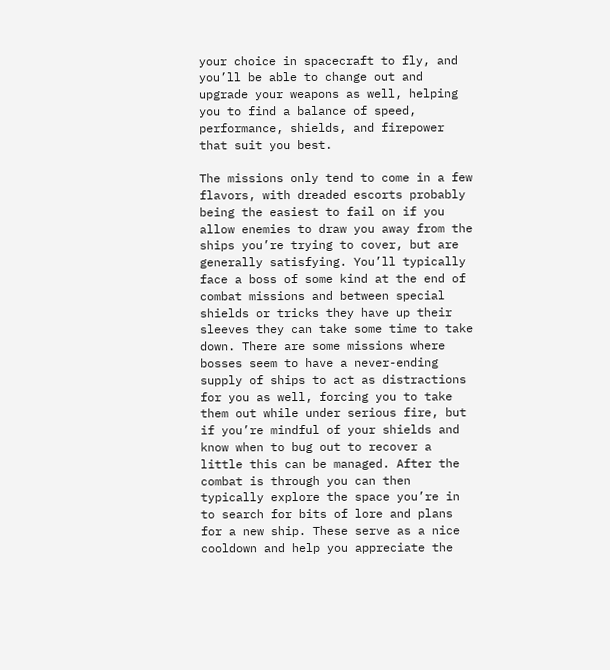your choice in spacecraft to fly, and you’ll be able to change out and upgrade your weapons as well, helping you to find a balance of speed, performance, shields, and firepower that suit you best.

The missions only tend to come in a few flavors, with dreaded escorts probably being the easiest to fail on if you allow enemies to draw you away from the ships you’re trying to cover, but are generally satisfying. You’ll typically face a boss of some kind at the end of combat missions and between special shields or tricks they have up their sleeves they can take some time to take down. There are some missions where bosses seem to have a never-ending supply of ships to act as distractions for you as well, forcing you to take them out while under serious fire, but if you’re mindful of your shields and know when to bug out to recover a little this can be managed. After the combat is through you can then typically explore the space you’re in to search for bits of lore and plans for a new ship. These serve as a nice cooldown and help you appreciate the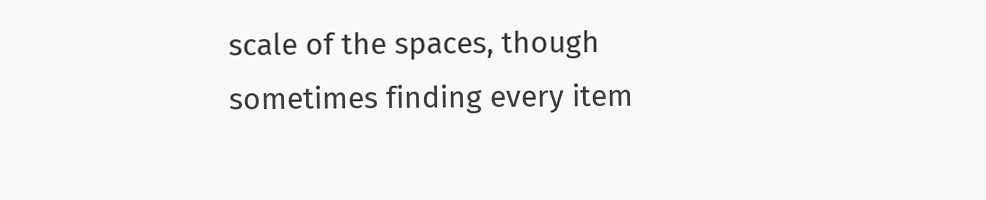scale of the spaces, though sometimes finding every item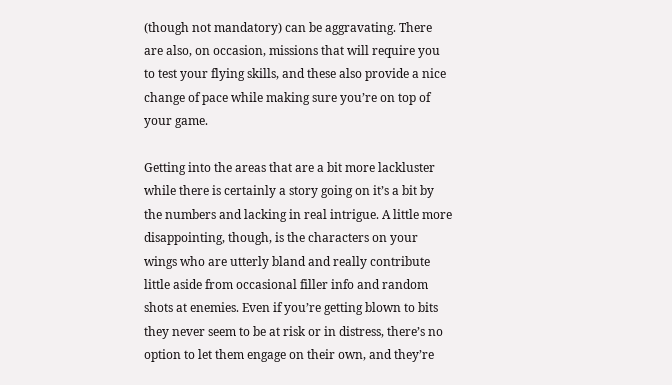(though not mandatory) can be aggravating. There are also, on occasion, missions that will require you to test your flying skills, and these also provide a nice change of pace while making sure you’re on top of your game.

Getting into the areas that are a bit more lackluster while there is certainly a story going on it’s a bit by the numbers and lacking in real intrigue. A little more disappointing, though, is the characters on your wings who are utterly bland and really contribute little aside from occasional filler info and random shots at enemies. Even if you’re getting blown to bits they never seem to be at risk or in distress, there’s no option to let them engage on their own, and they’re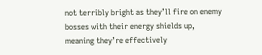not terribly bright as they’ll fire on enemy bosses with their energy shields up, meaning they’re effectively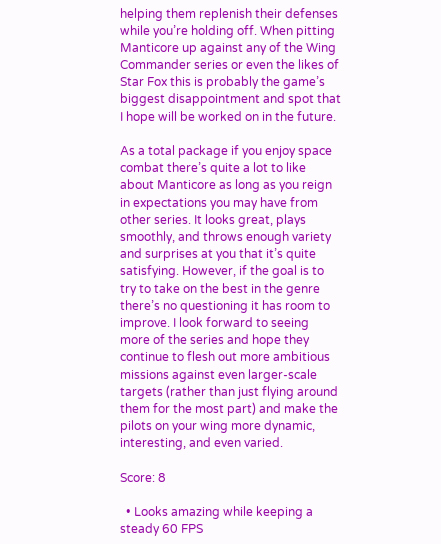helping them replenish their defenses while you’re holding off. When pitting Manticore up against any of the Wing Commander series or even the likes of Star Fox this is probably the game’s biggest disappointment and spot that I hope will be worked on in the future.

As a total package if you enjoy space combat there’s quite a lot to like about Manticore as long as you reign in expectations you may have from other series. It looks great, plays smoothly, and throws enough variety and surprises at you that it’s quite satisfying. However, if the goal is to try to take on the best in the genre there’s no questioning it has room to improve. I look forward to seeing more of the series and hope they continue to flesh out more ambitious missions against even larger-scale targets (rather than just flying around them for the most part) and make the pilots on your wing more dynamic, interesting, and even varied.

Score: 8

  • Looks amazing while keeping a steady 60 FPS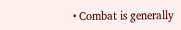• Combat is generally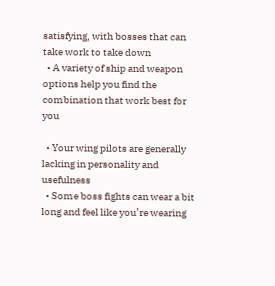satisfying, with bosses that can take work to take down
  • A variety of ship and weapon options help you find the combination that work best for you

  • Your wing pilots are generally lacking in personality and usefulness
  • Some boss fights can wear a bit long and feel like you’re wearing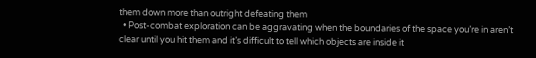them down more than outright defeating them
  • Post-combat exploration can be aggravating when the boundaries of the space you’re in aren’t clear until you hit them and it’s difficult to tell which objects are inside it